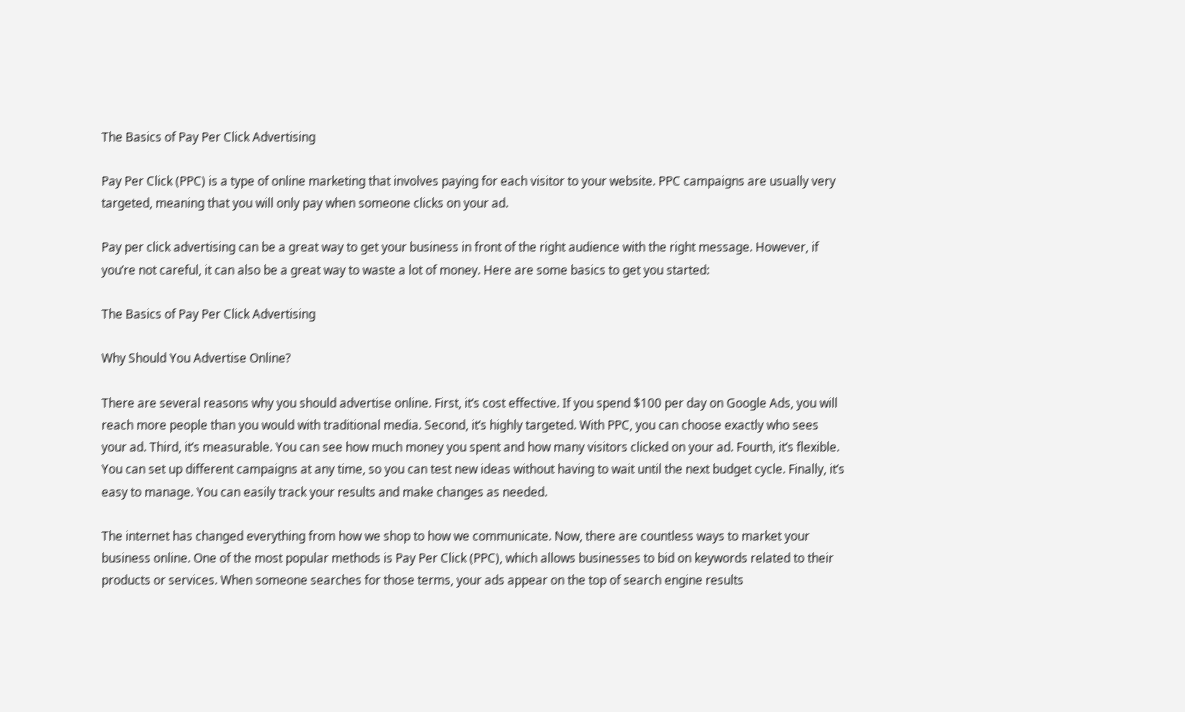The Basics of Pay Per Click Advertising

Pay Per Click (PPC) is a type of online marketing that involves paying for each visitor to your website. PPC campaigns are usually very targeted, meaning that you will only pay when someone clicks on your ad.

Pay per click advertising can be a great way to get your business in front of the right audience with the right message. However, if you’re not careful, it can also be a great way to waste a lot of money. Here are some basics to get you started:

The Basics of Pay Per Click Advertising

Why Should You Advertise Online?

There are several reasons why you should advertise online. First, it’s cost effective. If you spend $100 per day on Google Ads, you will reach more people than you would with traditional media. Second, it’s highly targeted. With PPC, you can choose exactly who sees your ad. Third, it’s measurable. You can see how much money you spent and how many visitors clicked on your ad. Fourth, it’s flexible. You can set up different campaigns at any time, so you can test new ideas without having to wait until the next budget cycle. Finally, it’s easy to manage. You can easily track your results and make changes as needed.

The internet has changed everything from how we shop to how we communicate. Now, there are countless ways to market your business online. One of the most popular methods is Pay Per Click (PPC), which allows businesses to bid on keywords related to their products or services. When someone searches for those terms, your ads appear on the top of search engine results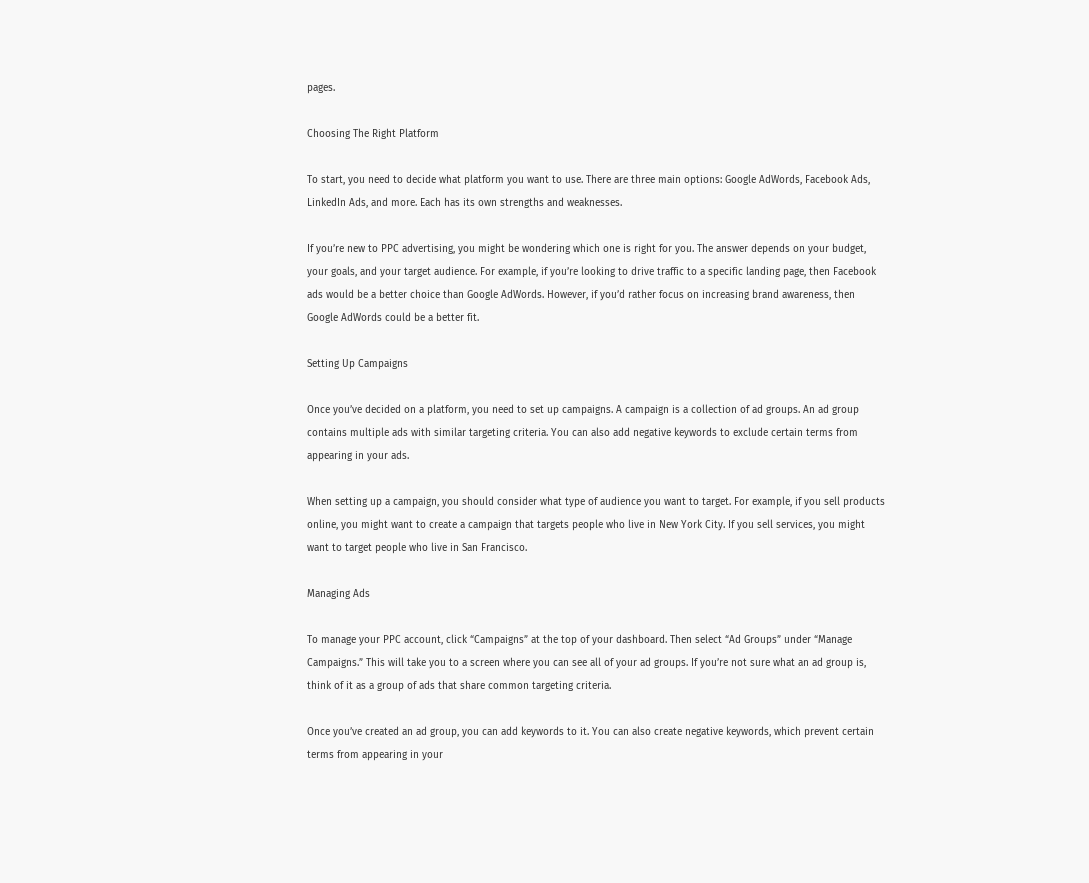pages.

Choosing The Right Platform

To start, you need to decide what platform you want to use. There are three main options: Google AdWords, Facebook Ads, LinkedIn Ads, and more. Each has its own strengths and weaknesses.

If you’re new to PPC advertising, you might be wondering which one is right for you. The answer depends on your budget, your goals, and your target audience. For example, if you’re looking to drive traffic to a specific landing page, then Facebook ads would be a better choice than Google AdWords. However, if you’d rather focus on increasing brand awareness, then Google AdWords could be a better fit.

Setting Up Campaigns

Once you’ve decided on a platform, you need to set up campaigns. A campaign is a collection of ad groups. An ad group contains multiple ads with similar targeting criteria. You can also add negative keywords to exclude certain terms from appearing in your ads.

When setting up a campaign, you should consider what type of audience you want to target. For example, if you sell products online, you might want to create a campaign that targets people who live in New York City. If you sell services, you might want to target people who live in San Francisco.

Managing Ads

To manage your PPC account, click “Campaigns” at the top of your dashboard. Then select “Ad Groups” under “Manage Campaigns.” This will take you to a screen where you can see all of your ad groups. If you’re not sure what an ad group is, think of it as a group of ads that share common targeting criteria.

Once you’ve created an ad group, you can add keywords to it. You can also create negative keywords, which prevent certain terms from appearing in your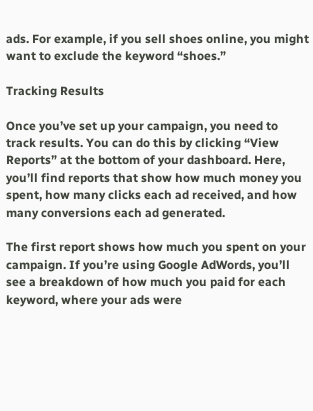ads. For example, if you sell shoes online, you might want to exclude the keyword “shoes.”

Tracking Results

Once you’ve set up your campaign, you need to track results. You can do this by clicking “View Reports” at the bottom of your dashboard. Here, you’ll find reports that show how much money you spent, how many clicks each ad received, and how many conversions each ad generated.

The first report shows how much you spent on your campaign. If you’re using Google AdWords, you’ll see a breakdown of how much you paid for each keyword, where your ads were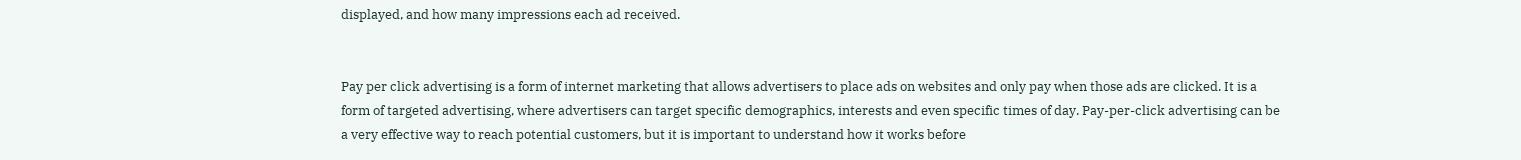displayed, and how many impressions each ad received.


Pay per click advertising is a form of internet marketing that allows advertisers to place ads on websites and only pay when those ads are clicked. It is a form of targeted advertising, where advertisers can target specific demographics, interests and even specific times of day. Pay-per-click advertising can be a very effective way to reach potential customers, but it is important to understand how it works before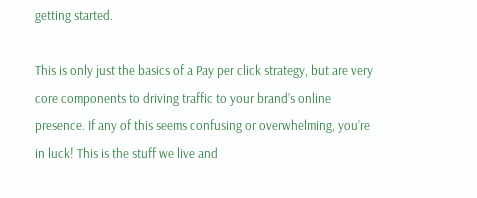getting started.

This is only just the basics of a Pay per click strategy, but are very core components to driving traffic to your brand’s online presence. If any of this seems confusing or overwhelming, you’re in luck! This is the stuff we live and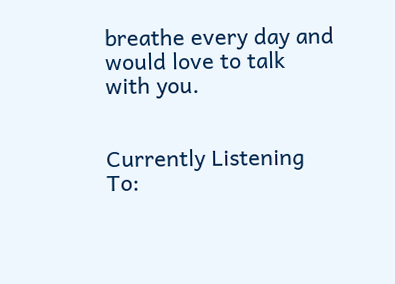breathe every day and would love to talk with you.


Currently Listening To: